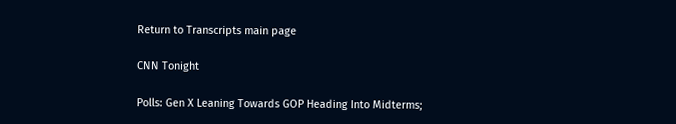Return to Transcripts main page

CNN Tonight

Polls: Gen X Leaning Towards GOP Heading Into Midterms;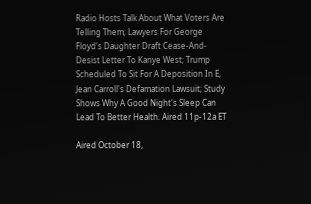Radio Hosts Talk About What Voters Are Telling Them; Lawyers For George Floyd's Daughter Draft Cease-And-Desist Letter To Kanye West; Trump Scheduled To Sit For A Deposition In E, Jean Carroll's Defamation Lawsuit; Study Shows Why A Good Night's Sleep Can Lead To Better Health. Aired 11p-12a ET

Aired October 18,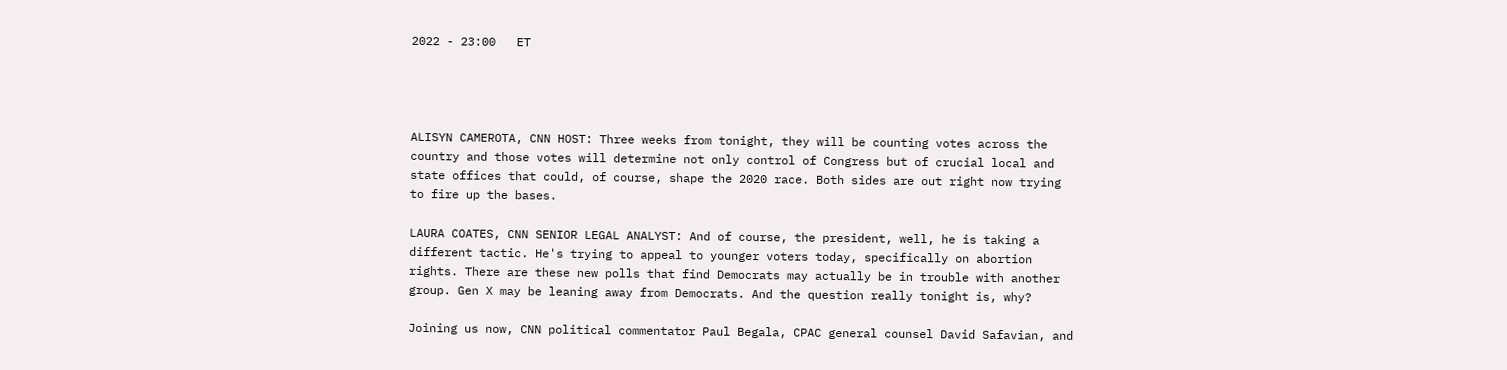2022 - 23:00   ET




ALISYN CAMEROTA, CNN HOST: Three weeks from tonight, they will be counting votes across the country and those votes will determine not only control of Congress but of crucial local and state offices that could, of course, shape the 2020 race. Both sides are out right now trying to fire up the bases.

LAURA COATES, CNN SENIOR LEGAL ANALYST: And of course, the president, well, he is taking a different tactic. He's trying to appeal to younger voters today, specifically on abortion rights. There are these new polls that find Democrats may actually be in trouble with another group. Gen X may be leaning away from Democrats. And the question really tonight is, why?

Joining us now, CNN political commentator Paul Begala, CPAC general counsel David Safavian, and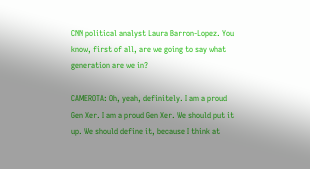CNN political analyst Laura Barron-Lopez. You know, first of all, are we going to say what generation are we in?

CAMEROTA: Oh, yeah, definitely. I am a proud Gen Xer. I am a proud Gen Xer. We should put it up. We should define it, because I think at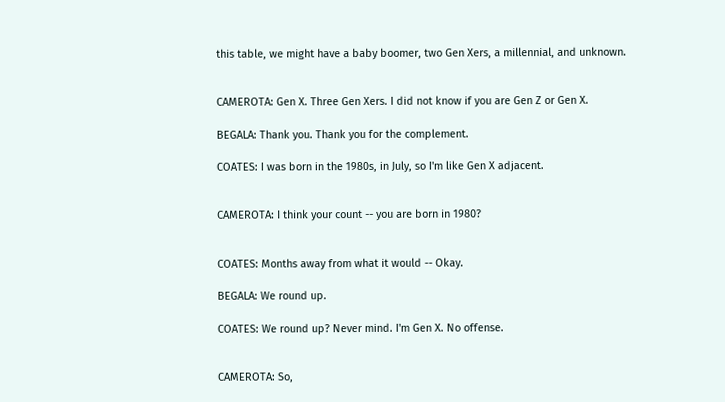this table, we might have a baby boomer, two Gen Xers, a millennial, and unknown.


CAMEROTA: Gen X. Three Gen Xers. I did not know if you are Gen Z or Gen X.

BEGALA: Thank you. Thank you for the complement.

COATES: I was born in the 1980s, in July, so I'm like Gen X adjacent.


CAMEROTA: I think your count -- you are born in 1980?


COATES: Months away from what it would -- Okay.

BEGALA: We round up.

COATES: We round up? Never mind. I'm Gen X. No offense.


CAMEROTA: So,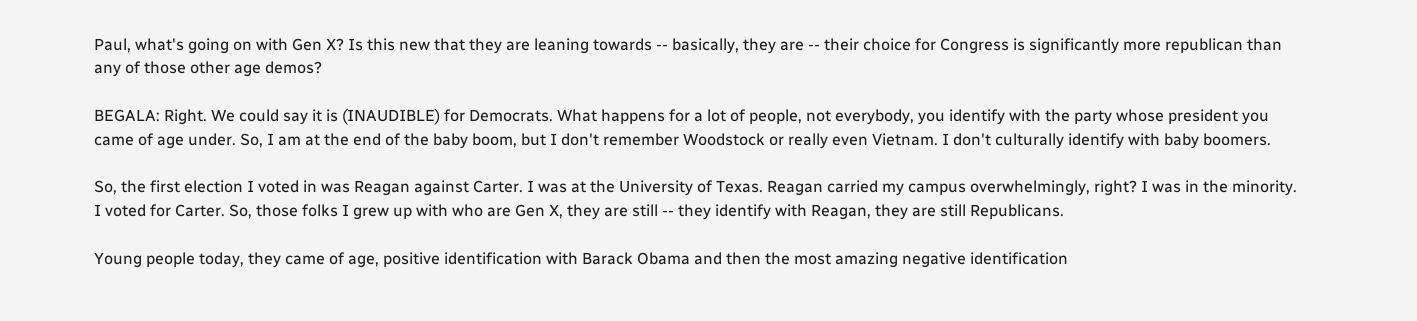Paul, what's going on with Gen X? Is this new that they are leaning towards -- basically, they are -- their choice for Congress is significantly more republican than any of those other age demos?

BEGALA: Right. We could say it is (INAUDIBLE) for Democrats. What happens for a lot of people, not everybody, you identify with the party whose president you came of age under. So, I am at the end of the baby boom, but I don't remember Woodstock or really even Vietnam. I don't culturally identify with baby boomers.

So, the first election I voted in was Reagan against Carter. I was at the University of Texas. Reagan carried my campus overwhelmingly, right? I was in the minority. I voted for Carter. So, those folks I grew up with who are Gen X, they are still -- they identify with Reagan, they are still Republicans.

Young people today, they came of age, positive identification with Barack Obama and then the most amazing negative identification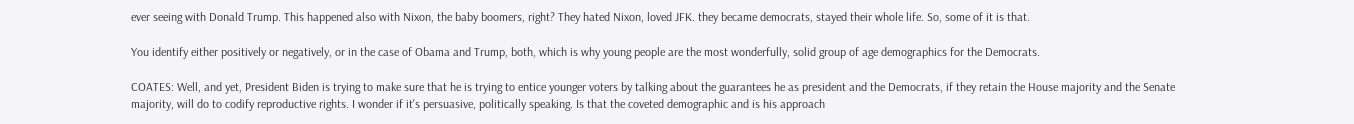ever seeing with Donald Trump. This happened also with Nixon, the baby boomers, right? They hated Nixon, loved JFK. they became democrats, stayed their whole life. So, some of it is that.

You identify either positively or negatively, or in the case of Obama and Trump, both, which is why young people are the most wonderfully, solid group of age demographics for the Democrats.

COATES: Well, and yet, President Biden is trying to make sure that he is trying to entice younger voters by talking about the guarantees he as president and the Democrats, if they retain the House majority and the Senate majority, will do to codify reproductive rights. I wonder if it's persuasive, politically speaking. Is that the coveted demographic and is his approach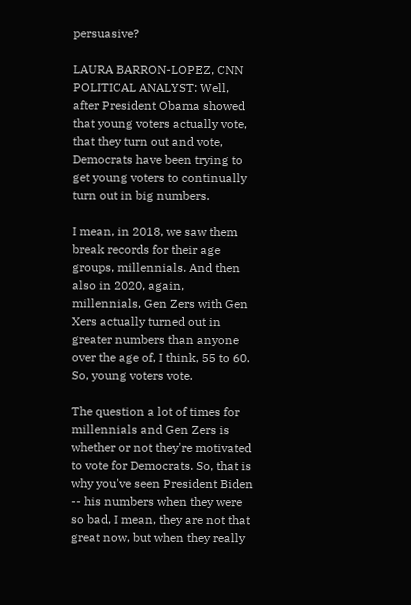persuasive?

LAURA BARRON-LOPEZ, CNN POLITICAL ANALYST: Well, after President Obama showed that young voters actually vote, that they turn out and vote, Democrats have been trying to get young voters to continually turn out in big numbers.

I mean, in 2018, we saw them break records for their age groups, millennials. And then also in 2020, again, millennials, Gen Zers with Gen Xers actually turned out in greater numbers than anyone over the age of, I think, 55 to 60. So, young voters vote.

The question a lot of times for millennials and Gen Zers is whether or not they're motivated to vote for Democrats. So, that is why you've seen President Biden -- his numbers when they were so bad, I mean, they are not that great now, but when they really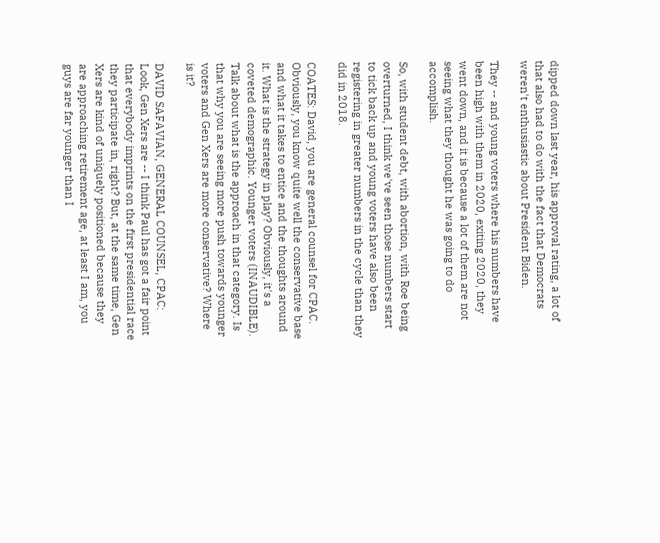dipped down last year, his approval rating, a lot of that also had to do with the fact that Democrats weren't enthusiastic about President Biden.

They -- and young voters where his numbers have been high with them in 2020, exiting 2020, they went down, and it is because a lot of them are not seeing what they thought he was going to do accomplish.

So, with student debt, with abortion, with Roe being overturned, I think we've seen those numbers start to tick back up and young voters have also been registering in greater numbers in the cycle than they did in 2018.

COATES: David, you are general counsel for CPAC. Obviously, you know quite well the conservative base and what it takes to entice and the thoughts around it. What is the strategy in play? Obviously, it's a coveted demographic. Younger voters (INAUDIBLE). Talk about what is the approach in that category. Is that why you are seeing more push towards younger voters and Gen Xers are more conservative? Where is it?

DAVID SAFAVIAN, GENERAL COUNSEL, CPAC: Look, Gen Xers are -- I think Paul has got a fair point that everybody imprints on the first presidential race they participate in, right? But, at the same time, Gen Xers are kind of uniquely positioned because they are approaching retirement age, at least I am, you guys are far younger than I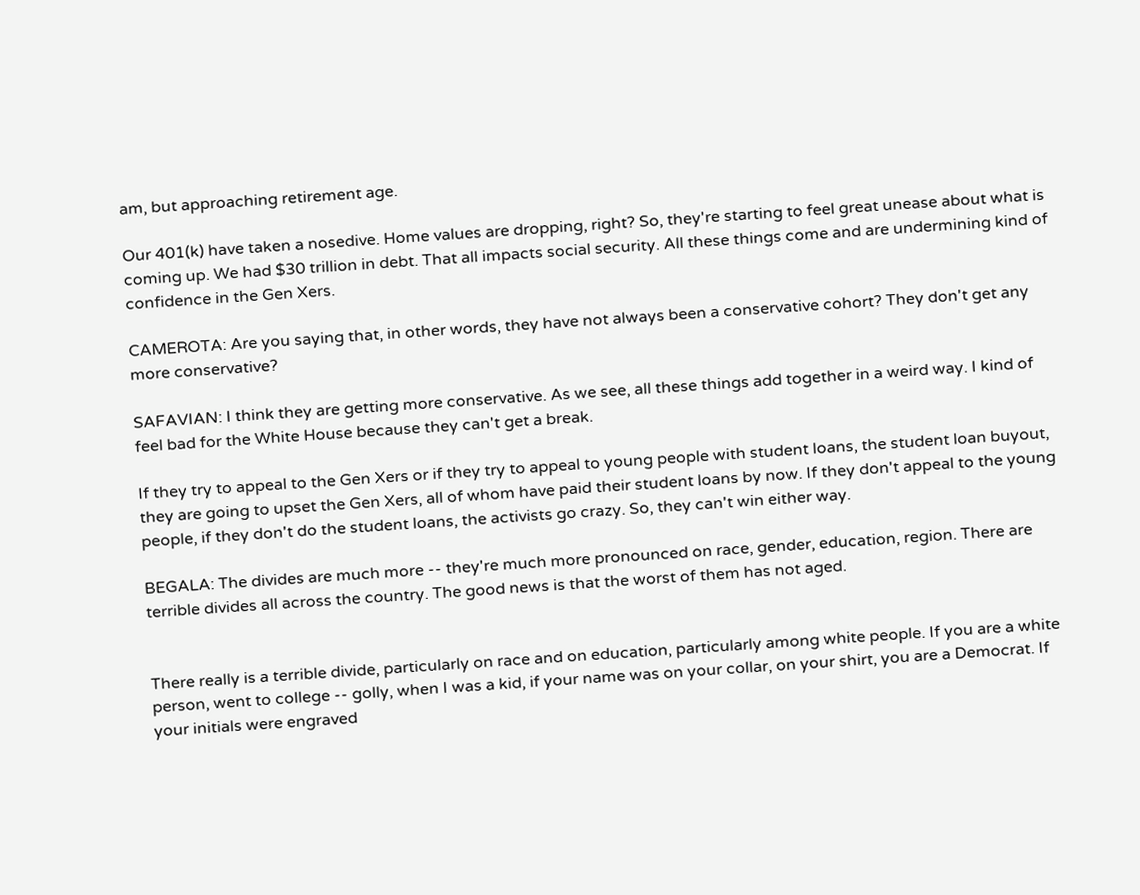am, but approaching retirement age.

Our 401(k) have taken a nosedive. Home values are dropping, right? So, they're starting to feel great unease about what is coming up. We had $30 trillion in debt. That all impacts social security. All these things come and are undermining kind of confidence in the Gen Xers.

CAMEROTA: Are you saying that, in other words, they have not always been a conservative cohort? They don't get any more conservative?

SAFAVIAN: I think they are getting more conservative. As we see, all these things add together in a weird way. I kind of feel bad for the White House because they can't get a break.

If they try to appeal to the Gen Xers or if they try to appeal to young people with student loans, the student loan buyout, they are going to upset the Gen Xers, all of whom have paid their student loans by now. If they don't appeal to the young people, if they don't do the student loans, the activists go crazy. So, they can't win either way.

BEGALA: The divides are much more -- they're much more pronounced on race, gender, education, region. There are terrible divides all across the country. The good news is that the worst of them has not aged.


There really is a terrible divide, particularly on race and on education, particularly among white people. If you are a white person, went to college -- golly, when I was a kid, if your name was on your collar, on your shirt, you are a Democrat. If your initials were engraved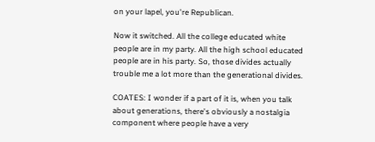on your lapel, you're Republican.

Now it switched. All the college educated white people are in my party. All the high school educated people are in his party. So, those divides actually trouble me a lot more than the generational divides.

COATES: I wonder if a part of it is, when you talk about generations, there's obviously a nostalgia component where people have a very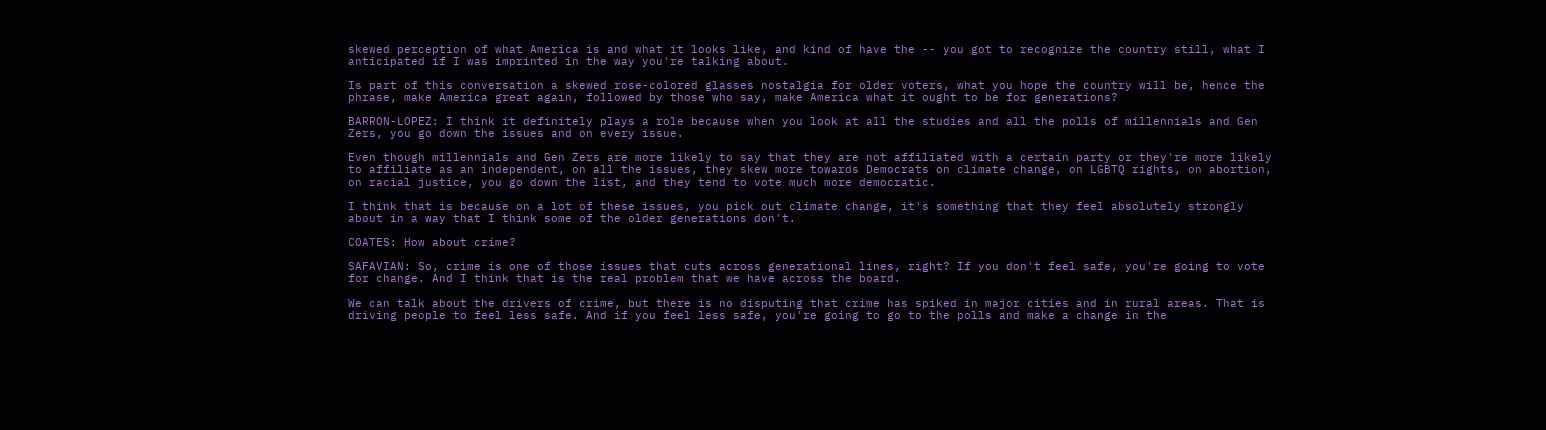skewed perception of what America is and what it looks like, and kind of have the -- you got to recognize the country still, what I anticipated if I was imprinted in the way you're talking about.

Is part of this conversation a skewed rose-colored glasses nostalgia for older voters, what you hope the country will be, hence the phrase, make America great again, followed by those who say, make America what it ought to be for generations?

BARRON-LOPEZ: I think it definitely plays a role because when you look at all the studies and all the polls of millennials and Gen Zers, you go down the issues and on every issue.

Even though millennials and Gen Zers are more likely to say that they are not affiliated with a certain party or they're more likely to affiliate as an independent, on all the issues, they skew more towards Democrats on climate change, on LGBTQ rights, on abortion, on racial justice, you go down the list, and they tend to vote much more democratic.

I think that is because on a lot of these issues, you pick out climate change, it's something that they feel absolutely strongly about in a way that I think some of the older generations don't.

COATES: How about crime?

SAFAVIAN: So, crime is one of those issues that cuts across generational lines, right? If you don't feel safe, you're going to vote for change. And I think that is the real problem that we have across the board.

We can talk about the drivers of crime, but there is no disputing that crime has spiked in major cities and in rural areas. That is driving people to feel less safe. And if you feel less safe, you're going to go to the polls and make a change in the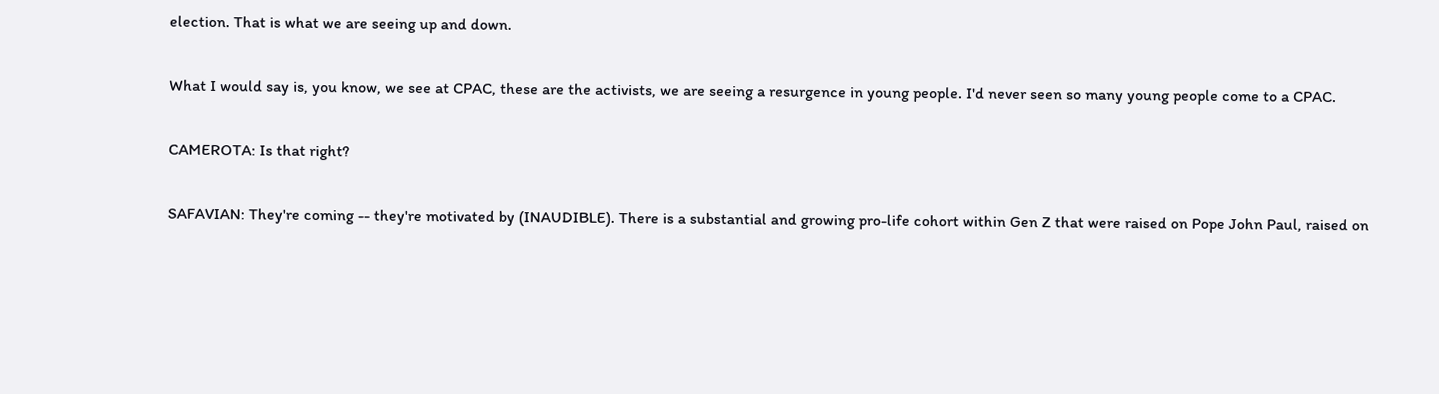election. That is what we are seeing up and down.

What I would say is, you know, we see at CPAC, these are the activists, we are seeing a resurgence in young people. I'd never seen so many young people come to a CPAC.

CAMEROTA: Is that right?

SAFAVIAN: They're coming -- they're motivated by (INAUDIBLE). There is a substantial and growing pro-life cohort within Gen Z that were raised on Pope John Paul, raised on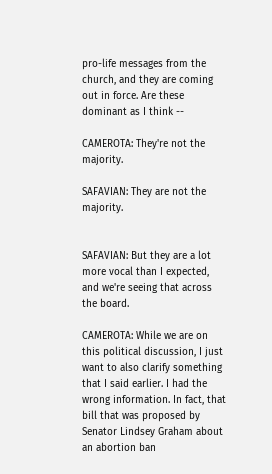pro-life messages from the church, and they are coming out in force. Are these dominant as I think --

CAMEROTA: They're not the majority.

SAFAVIAN: They are not the majority.


SAFAVIAN: But they are a lot more vocal than I expected, and we're seeing that across the board.

CAMEROTA: While we are on this political discussion, I just want to also clarify something that I said earlier. I had the wrong information. In fact, that bill that was proposed by Senator Lindsey Graham about an abortion ban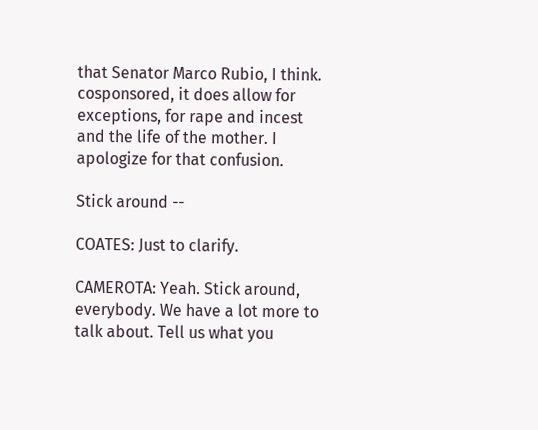that Senator Marco Rubio, I think. cosponsored, it does allow for exceptions, for rape and incest and the life of the mother. I apologize for that confusion.

Stick around --

COATES: Just to clarify.

CAMEROTA: Yeah. Stick around, everybody. We have a lot more to talk about. Tell us what you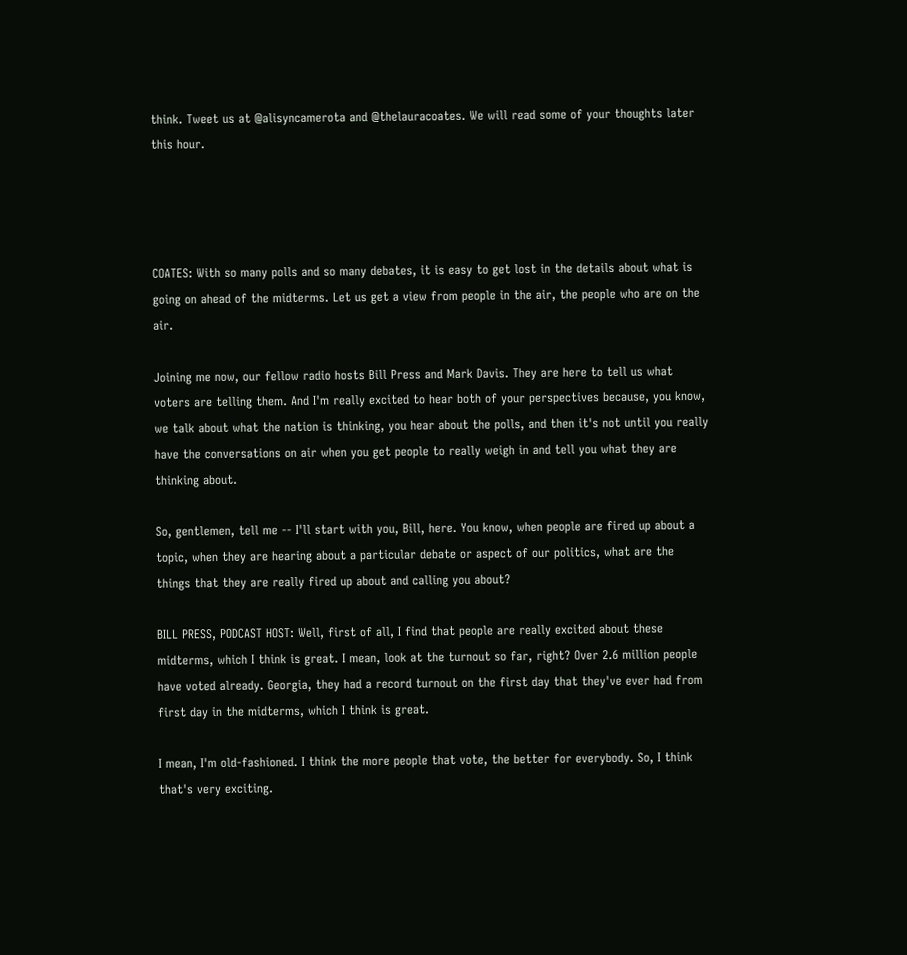think. Tweet us at @alisyncamerota and @thelauracoates. We will read some of your thoughts later this hour.




COATES: With so many polls and so many debates, it is easy to get lost in the details about what is going on ahead of the midterms. Let us get a view from people in the air, the people who are on the air.

Joining me now, our fellow radio hosts Bill Press and Mark Davis. They are here to tell us what voters are telling them. And I'm really excited to hear both of your perspectives because, you know, we talk about what the nation is thinking, you hear about the polls, and then it's not until you really have the conversations on air when you get people to really weigh in and tell you what they are thinking about.

So, gentlemen, tell me -- I'll start with you, Bill, here. You know, when people are fired up about a topic, when they are hearing about a particular debate or aspect of our politics, what are the things that they are really fired up about and calling you about?

BILL PRESS, PODCAST HOST: Well, first of all, I find that people are really excited about these midterms, which I think is great. I mean, look at the turnout so far, right? Over 2.6 million people have voted already. Georgia, they had a record turnout on the first day that they've ever had from first day in the midterms, which I think is great.

I mean, I'm old-fashioned. I think the more people that vote, the better for everybody. So, I think that's very exciting.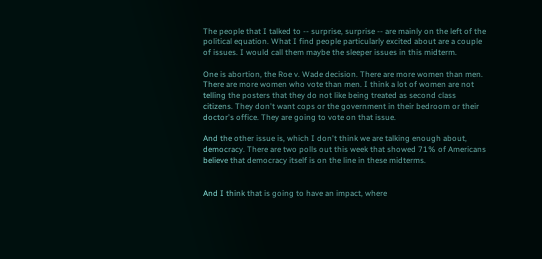The people that I talked to -- surprise, surprise -- are mainly on the left of the political equation. What I find people particularly excited about are a couple of issues. I would call them maybe the sleeper issues in this midterm.

One is abortion, the Roe v. Wade decision. There are more women than men. There are more women who vote than men. I think a lot of women are not telling the posters that they do not like being treated as second class citizens. They don't want cops or the government in their bedroom or their doctor's office. They are going to vote on that issue.

And the other issue is, which I don't think we are talking enough about, democracy. There are two polls out this week that showed 71% of Americans believe that democracy itself is on the line in these midterms.


And I think that is going to have an impact, where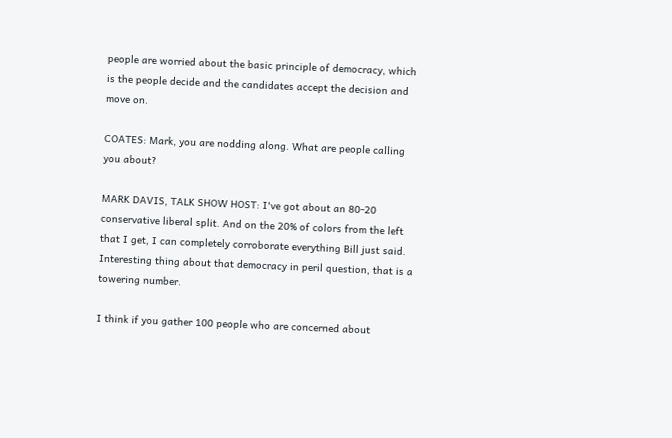people are worried about the basic principle of democracy, which is the people decide and the candidates accept the decision and move on.

COATES: Mark, you are nodding along. What are people calling you about?

MARK DAVIS, TALK SHOW HOST: I've got about an 80-20 conservative liberal split. And on the 20% of colors from the left that I get, I can completely corroborate everything Bill just said. Interesting thing about that democracy in peril question, that is a towering number.

I think if you gather 100 people who are concerned about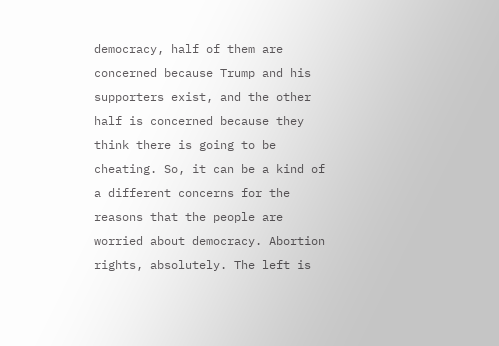democracy, half of them are concerned because Trump and his supporters exist, and the other half is concerned because they think there is going to be cheating. So, it can be a kind of a different concerns for the reasons that the people are worried about democracy. Abortion rights, absolutely. The left is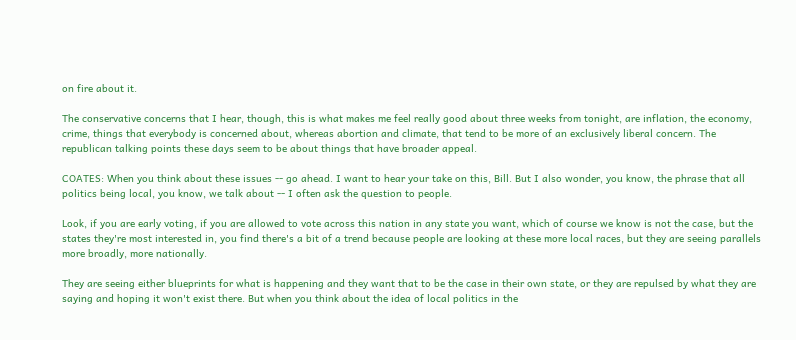on fire about it.

The conservative concerns that I hear, though, this is what makes me feel really good about three weeks from tonight, are inflation, the economy, crime, things that everybody is concerned about, whereas abortion and climate, that tend to be more of an exclusively liberal concern. The republican talking points these days seem to be about things that have broader appeal.

COATES: When you think about these issues -- go ahead. I want to hear your take on this, Bill. But I also wonder, you know, the phrase that all politics being local, you know, we talk about -- I often ask the question to people.

Look, if you are early voting, if you are allowed to vote across this nation in any state you want, which of course we know is not the case, but the states they're most interested in, you find there's a bit of a trend because people are looking at these more local races, but they are seeing parallels more broadly, more nationally.

They are seeing either blueprints for what is happening and they want that to be the case in their own state, or they are repulsed by what they are saying and hoping it won't exist there. But when you think about the idea of local politics in the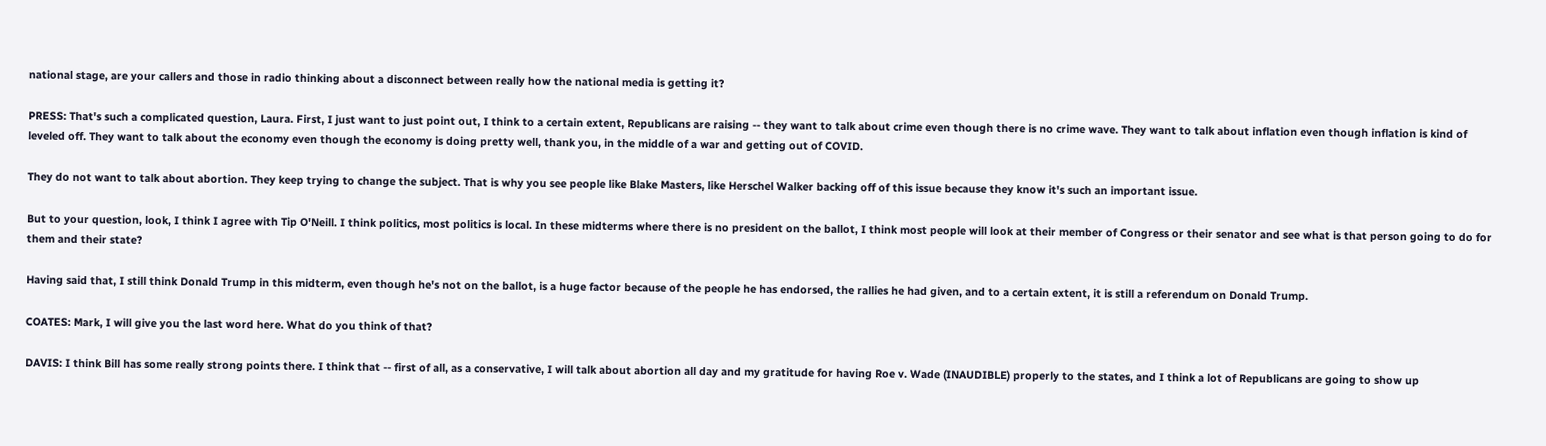national stage, are your callers and those in radio thinking about a disconnect between really how the national media is getting it?

PRESS: That's such a complicated question, Laura. First, I just want to just point out, I think to a certain extent, Republicans are raising -- they want to talk about crime even though there is no crime wave. They want to talk about inflation even though inflation is kind of leveled off. They want to talk about the economy even though the economy is doing pretty well, thank you, in the middle of a war and getting out of COVID.

They do not want to talk about abortion. They keep trying to change the subject. That is why you see people like Blake Masters, like Herschel Walker backing off of this issue because they know it's such an important issue.

But to your question, look, I think I agree with Tip O'Neill. I think politics, most politics is local. In these midterms where there is no president on the ballot, I think most people will look at their member of Congress or their senator and see what is that person going to do for them and their state?

Having said that, I still think Donald Trump in this midterm, even though he's not on the ballot, is a huge factor because of the people he has endorsed, the rallies he had given, and to a certain extent, it is still a referendum on Donald Trump.

COATES: Mark, I will give you the last word here. What do you think of that?

DAVIS: I think Bill has some really strong points there. I think that -- first of all, as a conservative, I will talk about abortion all day and my gratitude for having Roe v. Wade (INAUDIBLE) properly to the states, and I think a lot of Republicans are going to show up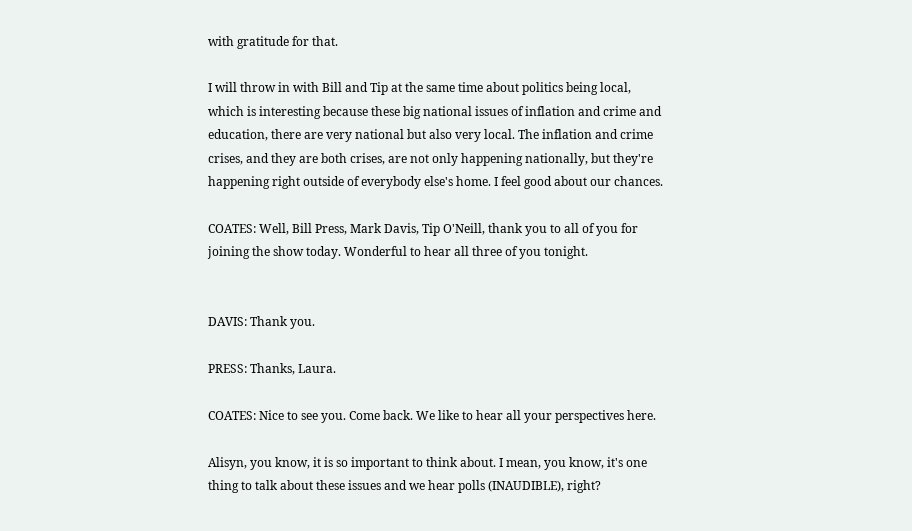with gratitude for that.

I will throw in with Bill and Tip at the same time about politics being local, which is interesting because these big national issues of inflation and crime and education, there are very national but also very local. The inflation and crime crises, and they are both crises, are not only happening nationally, but they're happening right outside of everybody else's home. I feel good about our chances.

COATES: Well, Bill Press, Mark Davis, Tip O'Neill, thank you to all of you for joining the show today. Wonderful to hear all three of you tonight.


DAVIS: Thank you.

PRESS: Thanks, Laura.

COATES: Nice to see you. Come back. We like to hear all your perspectives here.

Alisyn, you know, it is so important to think about. I mean, you know, it's one thing to talk about these issues and we hear polls (INAUDIBLE), right?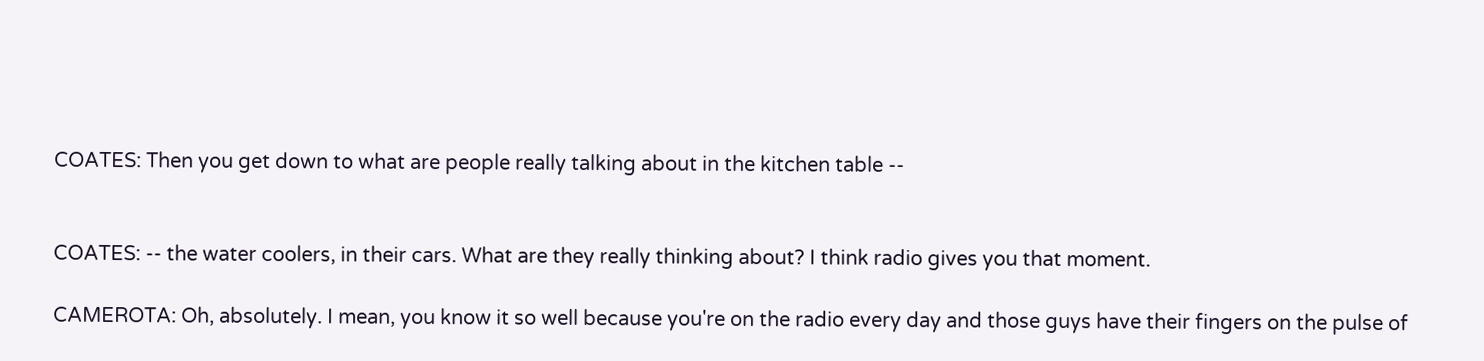COATES: Then you get down to what are people really talking about in the kitchen table --


COATES: -- the water coolers, in their cars. What are they really thinking about? I think radio gives you that moment.

CAMEROTA: Oh, absolutely. I mean, you know it so well because you're on the radio every day and those guys have their fingers on the pulse of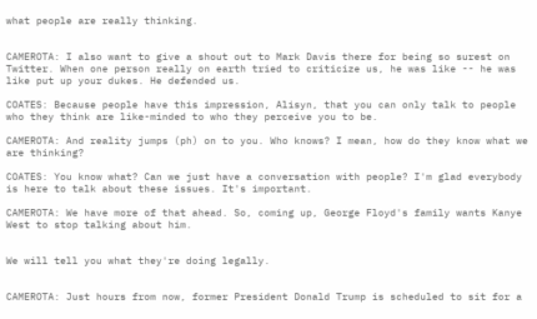what people are really thinking.


CAMEROTA: I also want to give a shout out to Mark Davis there for being so surest on Twitter. When one person really on earth tried to criticize us, he was like -- he was like put up your dukes. He defended us.

COATES: Because people have this impression, Alisyn, that you can only talk to people who they think are like-minded to who they perceive you to be.

CAMEROTA: And reality jumps (ph) on to you. Who knows? I mean, how do they know what we are thinking?

COATES: You know what? Can we just have a conversation with people? I'm glad everybody is here to talk about these issues. It's important.

CAMEROTA: We have more of that ahead. So, coming up, George Floyd's family wants Kanye West to stop talking about him.


We will tell you what they're doing legally.


CAMEROTA: Just hours from now, former President Donald Trump is scheduled to sit for a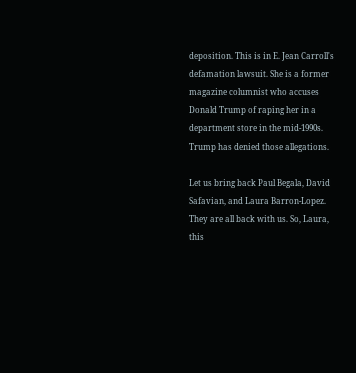deposition. This is in E. Jean Carroll's defamation lawsuit. She is a former magazine columnist who accuses Donald Trump of raping her in a department store in the mid-1990s. Trump has denied those allegations.

Let us bring back Paul Begala, David Safavian, and Laura Barron-Lopez. They are all back with us. So, Laura, this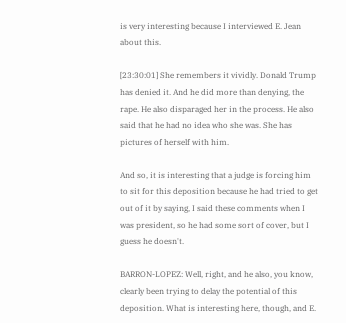is very interesting because I interviewed E. Jean about this.

[23:30:01] She remembers it vividly. Donald Trump has denied it. And he did more than denying, the rape. He also disparaged her in the process. He also said that he had no idea who she was. She has pictures of herself with him.

And so, it is interesting that a judge is forcing him to sit for this deposition because he had tried to get out of it by saying, I said these comments when I was president, so he had some sort of cover, but I guess he doesn't.

BARRON-LOPEZ: Well, right, and he also, you know, clearly been trying to delay the potential of this deposition. What is interesting here, though, and E.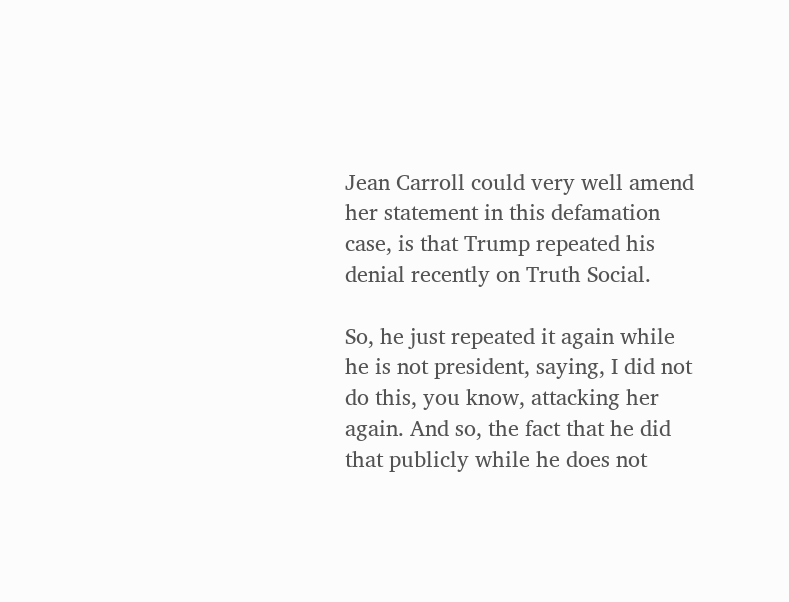Jean Carroll could very well amend her statement in this defamation case, is that Trump repeated his denial recently on Truth Social.

So, he just repeated it again while he is not president, saying, I did not do this, you know, attacking her again. And so, the fact that he did that publicly while he does not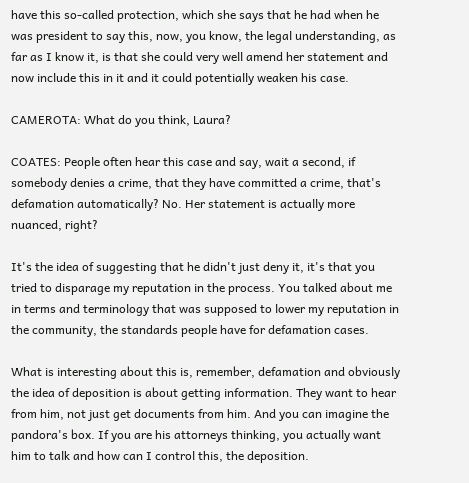have this so-called protection, which she says that he had when he was president to say this, now, you know, the legal understanding, as far as I know it, is that she could very well amend her statement and now include this in it and it could potentially weaken his case.

CAMEROTA: What do you think, Laura?

COATES: People often hear this case and say, wait a second, if somebody denies a crime, that they have committed a crime, that's defamation automatically? No. Her statement is actually more nuanced, right?

It's the idea of suggesting that he didn't just deny it, it's that you tried to disparage my reputation in the process. You talked about me in terms and terminology that was supposed to lower my reputation in the community, the standards people have for defamation cases.

What is interesting about this is, remember, defamation and obviously the idea of deposition is about getting information. They want to hear from him, not just get documents from him. And you can imagine the pandora's box. If you are his attorneys thinking, you actually want him to talk and how can I control this, the deposition.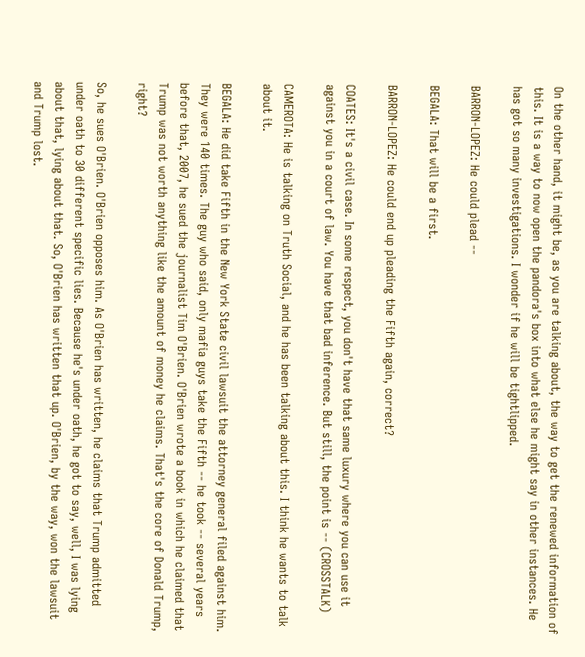On the other hand, it might be, as you are talking about, the way to get the renewed information of this. It is a way to now open the pandora's box into what else he might say in other instances. He has got so many investigations. I wonder if he will be tightlipped.

BARRON-LOPEZ: He could plead --

BEGALA: That will be a first.

BARRON-LOPEZ: He could end up pleading the Fifth again, correct?

COATES: It's a civil case. In some respect, you don't have that same luxury where you can use it against you in a court of law. You have that bad inference. But still, the point is -- (CROSSTALK)

CAMEROTA: He is talking on Truth Social, and he has been talking about this. I think he wants to talk about it.

BEGALA: He did take Fifth in the New York State civil lawsuit the attorney general filed against him. They were 140 times. The guy who said, only mafia guys take the Fifth -- he took -- several years before that, 2007, he sued the journalist Tim O'Brien. O'Brien wrote a book in which he claimed that Trump was not worth anything like the amount of money he claims. That's the core of Donald Trump, right?

So, he sues O'Brien. O'Brien opposes him. As O'Brien has written, he claims that Trump admitted under oath to 30 different specific lies. Because he's under oath, he got to say, well, I was lying about that, lying about that. So, O'Brien has written that up. O'Brien, by the way, won the lawsuit and Trump lost.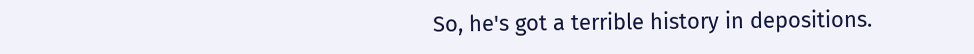So, he's got a terrible history in depositions.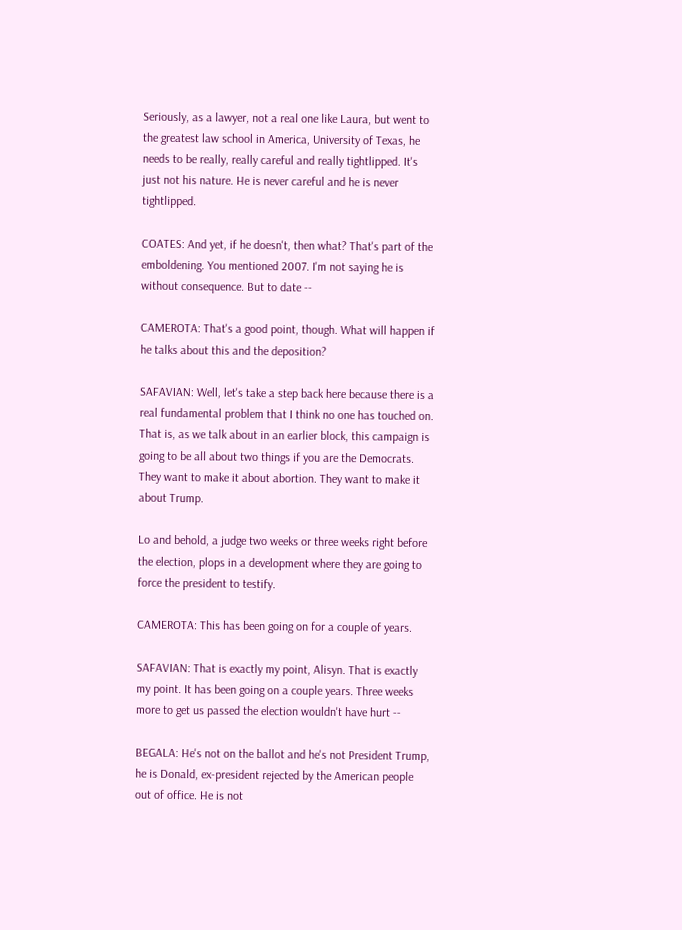Seriously, as a lawyer, not a real one like Laura, but went to the greatest law school in America, University of Texas, he needs to be really, really careful and really tightlipped. It's just not his nature. He is never careful and he is never tightlipped.

COATES: And yet, if he doesn't, then what? That's part of the emboldening. You mentioned 2007. I'm not saying he is without consequence. But to date --

CAMEROTA: That's a good point, though. What will happen if he talks about this and the deposition?

SAFAVIAN: Well, let's take a step back here because there is a real fundamental problem that I think no one has touched on. That is, as we talk about in an earlier block, this campaign is going to be all about two things if you are the Democrats. They want to make it about abortion. They want to make it about Trump.

Lo and behold, a judge two weeks or three weeks right before the election, plops in a development where they are going to force the president to testify.

CAMEROTA: This has been going on for a couple of years.

SAFAVIAN: That is exactly my point, Alisyn. That is exactly my point. It has been going on a couple years. Three weeks more to get us passed the election wouldn't have hurt --

BEGALA: He's not on the ballot and he's not President Trump, he is Donald, ex-president rejected by the American people out of office. He is not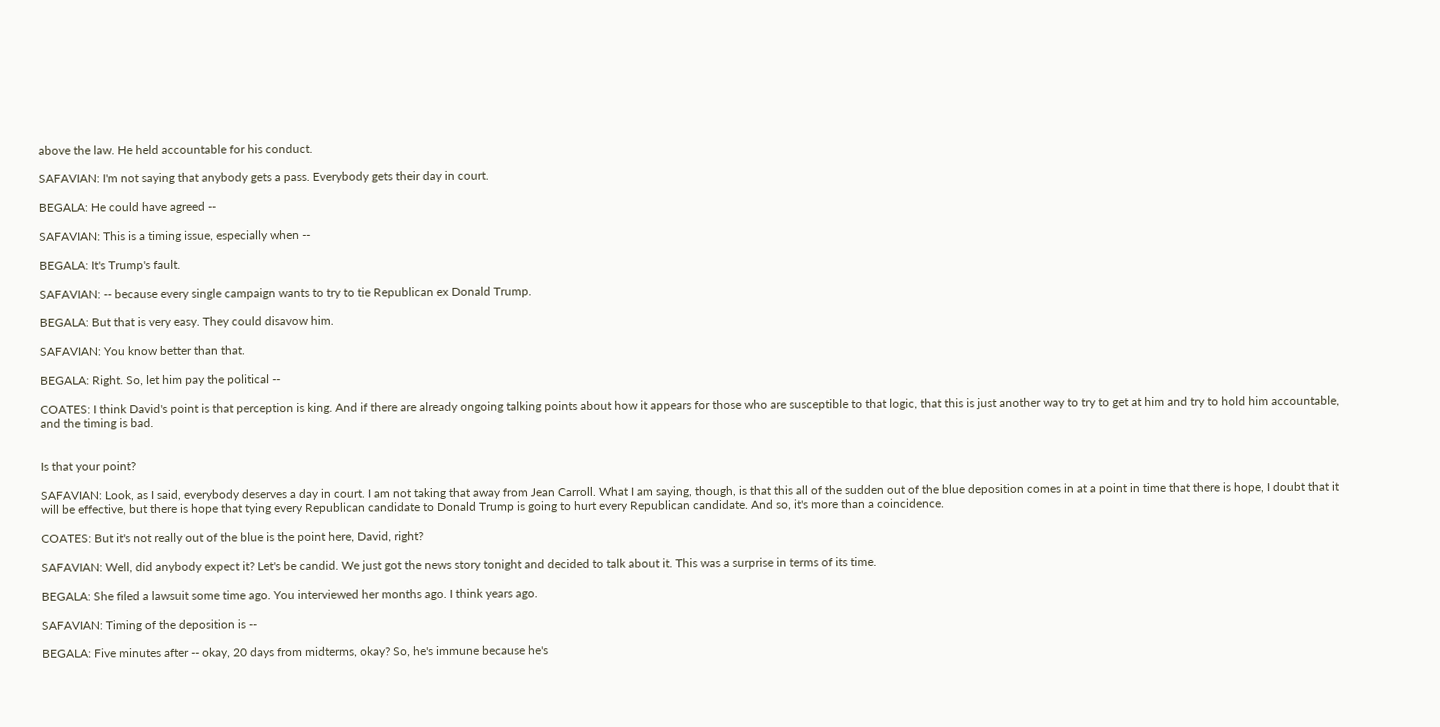above the law. He held accountable for his conduct.

SAFAVIAN: I'm not saying that anybody gets a pass. Everybody gets their day in court.

BEGALA: He could have agreed --

SAFAVIAN: This is a timing issue, especially when --

BEGALA: It's Trump's fault.

SAFAVIAN: -- because every single campaign wants to try to tie Republican ex Donald Trump.

BEGALA: But that is very easy. They could disavow him.

SAFAVIAN: You know better than that.

BEGALA: Right. So, let him pay the political --

COATES: I think David's point is that perception is king. And if there are already ongoing talking points about how it appears for those who are susceptible to that logic, that this is just another way to try to get at him and try to hold him accountable, and the timing is bad.


Is that your point?

SAFAVIAN: Look, as I said, everybody deserves a day in court. I am not taking that away from Jean Carroll. What I am saying, though, is that this all of the sudden out of the blue deposition comes in at a point in time that there is hope, I doubt that it will be effective, but there is hope that tying every Republican candidate to Donald Trump is going to hurt every Republican candidate. And so, it's more than a coincidence.

COATES: But it's not really out of the blue is the point here, David, right?

SAFAVIAN: Well, did anybody expect it? Let's be candid. We just got the news story tonight and decided to talk about it. This was a surprise in terms of its time.

BEGALA: She filed a lawsuit some time ago. You interviewed her months ago. I think years ago.

SAFAVIAN: Timing of the deposition is --

BEGALA: Five minutes after -- okay, 20 days from midterms, okay? So, he's immune because he's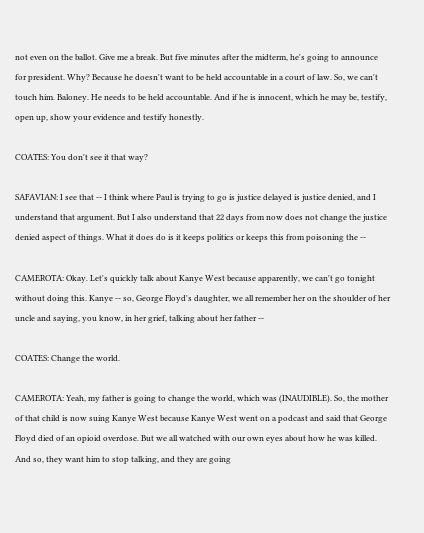not even on the ballot. Give me a break. But five minutes after the midterm, he's going to announce for president. Why? Because he doesn't want to be held accountable in a court of law. So, we can't touch him. Baloney. He needs to be held accountable. And if he is innocent, which he may be, testify, open up, show your evidence and testify honestly.

COATES: You don't see it that way?

SAFAVIAN: I see that -- I think where Paul is trying to go is justice delayed is justice denied, and I understand that argument. But I also understand that 22 days from now does not change the justice denied aspect of things. What it does do is it keeps politics or keeps this from poisoning the --

CAMEROTA: Okay. Let's quickly talk about Kanye West because apparently, we can't go tonight without doing this. Kanye -- so, George Floyd's daughter, we all remember her on the shoulder of her uncle and saying, you know, in her grief, talking about her father --

COATES: Change the world.

CAMEROTA: Yeah, my father is going to change the world, which was (INAUDIBLE). So, the mother of that child is now suing Kanye West because Kanye West went on a podcast and said that George Floyd died of an opioid overdose. But we all watched with our own eyes about how he was killed. And so, they want him to stop talking, and they are going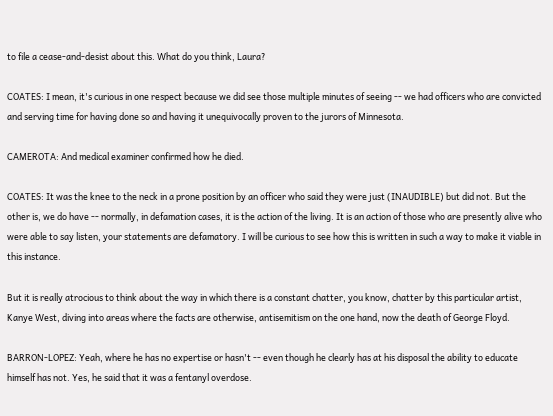to file a cease-and-desist about this. What do you think, Laura?

COATES: I mean, it's curious in one respect because we did see those multiple minutes of seeing -- we had officers who are convicted and serving time for having done so and having it unequivocally proven to the jurors of Minnesota.

CAMEROTA: And medical examiner confirmed how he died.

COATES: It was the knee to the neck in a prone position by an officer who said they were just (INAUDIBLE) but did not. But the other is, we do have -- normally, in defamation cases, it is the action of the living. It is an action of those who are presently alive who were able to say listen, your statements are defamatory. I will be curious to see how this is written in such a way to make it viable in this instance.

But it is really atrocious to think about the way in which there is a constant chatter, you know, chatter by this particular artist, Kanye West, diving into areas where the facts are otherwise, antisemitism on the one hand, now the death of George Floyd.

BARRON-LOPEZ: Yeah, where he has no expertise or hasn't -- even though he clearly has at his disposal the ability to educate himself has not. Yes, he said that it was a fentanyl overdose.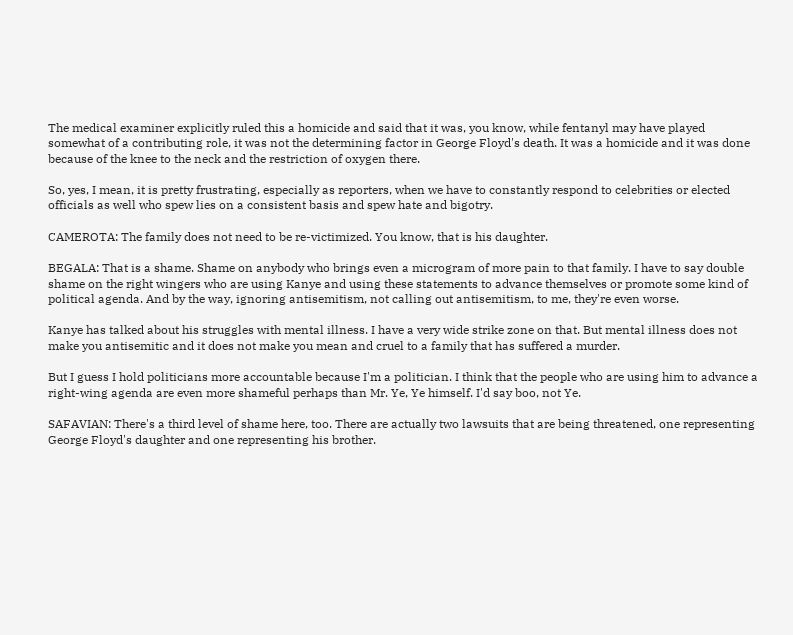The medical examiner explicitly ruled this a homicide and said that it was, you know, while fentanyl may have played somewhat of a contributing role, it was not the determining factor in George Floyd's death. It was a homicide and it was done because of the knee to the neck and the restriction of oxygen there.

So, yes, I mean, it is pretty frustrating, especially as reporters, when we have to constantly respond to celebrities or elected officials as well who spew lies on a consistent basis and spew hate and bigotry.

CAMEROTA: The family does not need to be re-victimized. You know, that is his daughter.

BEGALA: That is a shame. Shame on anybody who brings even a microgram of more pain to that family. I have to say double shame on the right wingers who are using Kanye and using these statements to advance themselves or promote some kind of political agenda. And by the way, ignoring antisemitism, not calling out antisemitism, to me, they're even worse.

Kanye has talked about his struggles with mental illness. I have a very wide strike zone on that. But mental illness does not make you antisemitic and it does not make you mean and cruel to a family that has suffered a murder.

But I guess I hold politicians more accountable because I'm a politician. I think that the people who are using him to advance a right-wing agenda are even more shameful perhaps than Mr. Ye, Ye himself. I'd say boo, not Ye.

SAFAVIAN: There's a third level of shame here, too. There are actually two lawsuits that are being threatened, one representing George Floyd's daughter and one representing his brother.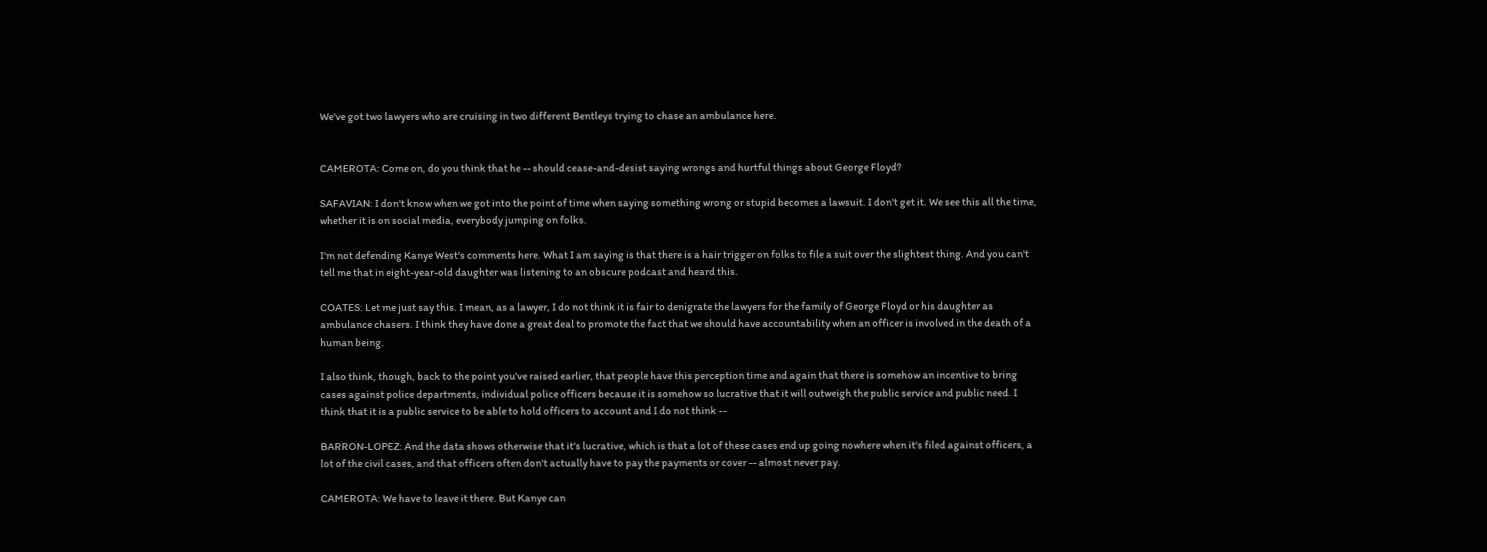We've got two lawyers who are cruising in two different Bentleys trying to chase an ambulance here.


CAMEROTA: Come on, do you think that he -- should cease-and-desist saying wrongs and hurtful things about George Floyd?

SAFAVIAN: I don't know when we got into the point of time when saying something wrong or stupid becomes a lawsuit. I don't get it. We see this all the time, whether it is on social media, everybody jumping on folks.

I'm not defending Kanye West's comments here. What I am saying is that there is a hair trigger on folks to file a suit over the slightest thing. And you can't tell me that in eight-year-old daughter was listening to an obscure podcast and heard this.

COATES: Let me just say this. I mean, as a lawyer, I do not think it is fair to denigrate the lawyers for the family of George Floyd or his daughter as ambulance chasers. I think they have done a great deal to promote the fact that we should have accountability when an officer is involved in the death of a human being.

I also think, though, back to the point you've raised earlier, that people have this perception time and again that there is somehow an incentive to bring cases against police departments, individual police officers because it is somehow so lucrative that it will outweigh the public service and public need. I think that it is a public service to be able to hold officers to account and I do not think --

BARRON-LOPEZ: And the data shows otherwise that it's lucrative, which is that a lot of these cases end up going nowhere when it's filed against officers, a lot of the civil cases, and that officers often don't actually have to pay the payments or cover -- almost never pay.

CAMEROTA: We have to leave it there. But Kanye can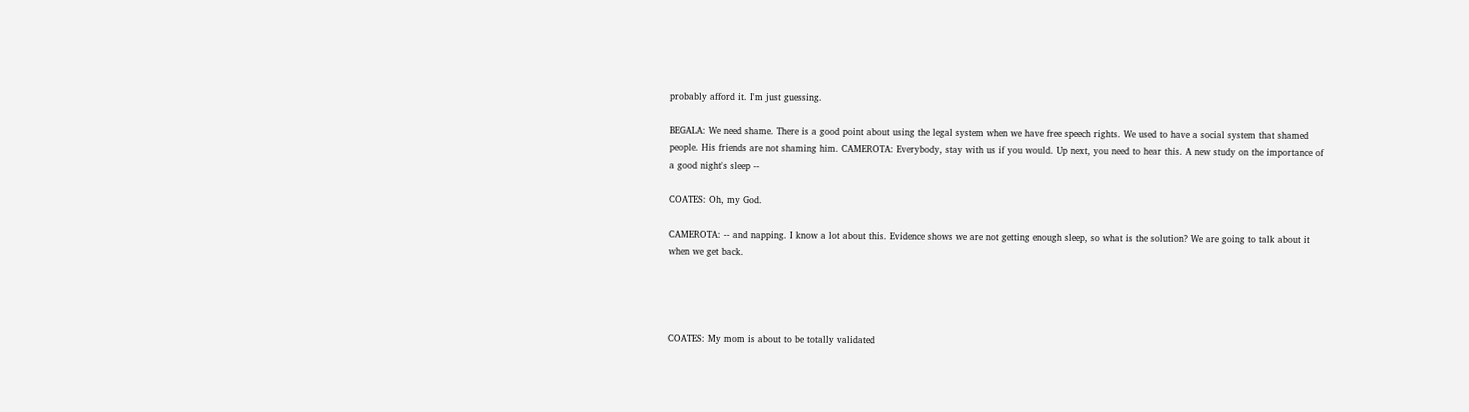probably afford it. I'm just guessing.

BEGALA: We need shame. There is a good point about using the legal system when we have free speech rights. We used to have a social system that shamed people. His friends are not shaming him. CAMEROTA: Everybody, stay with us if you would. Up next, you need to hear this. A new study on the importance of a good night's sleep --

COATES: Oh, my God.

CAMEROTA: -- and napping. I know a lot about this. Evidence shows we are not getting enough sleep, so what is the solution? We are going to talk about it when we get back.




COATES: My mom is about to be totally validated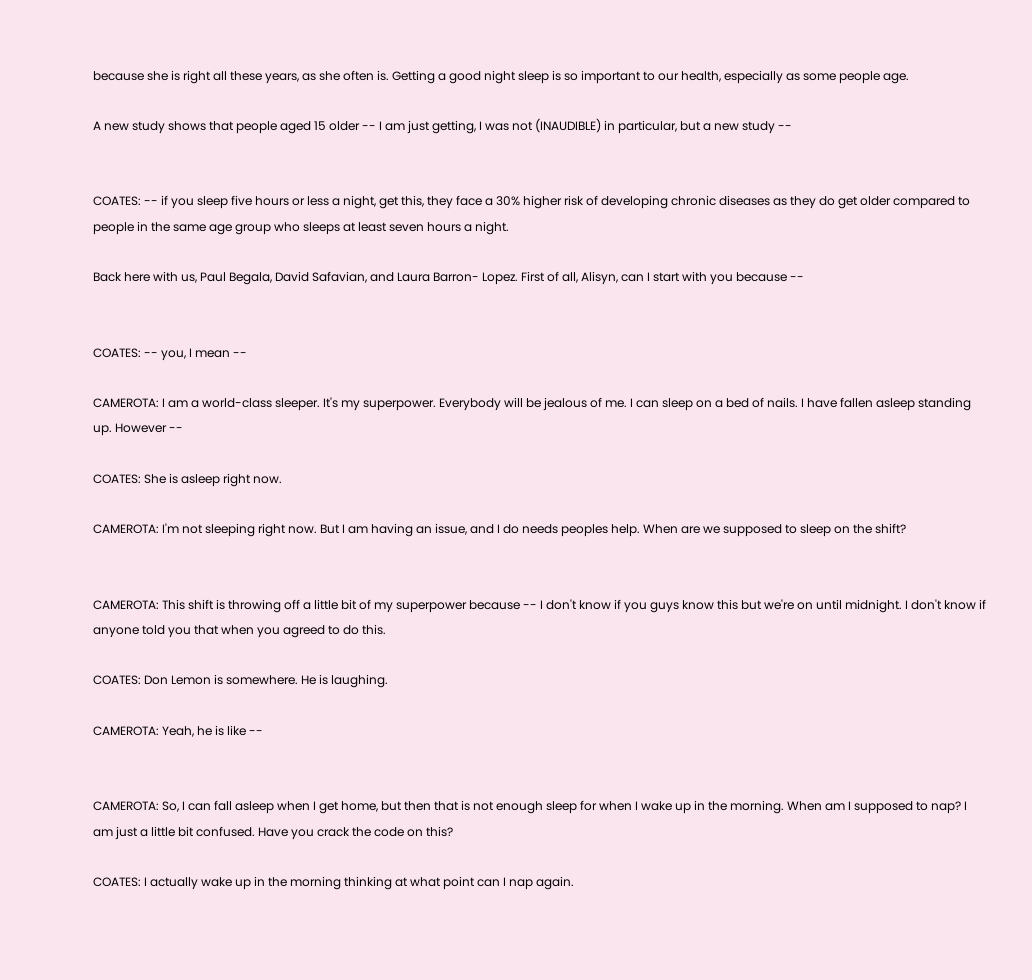because she is right all these years, as she often is. Getting a good night sleep is so important to our health, especially as some people age.

A new study shows that people aged 15 older -- I am just getting, I was not (INAUDIBLE) in particular, but a new study --


COATES: -- if you sleep five hours or less a night, get this, they face a 30% higher risk of developing chronic diseases as they do get older compared to people in the same age group who sleeps at least seven hours a night.

Back here with us, Paul Begala, David Safavian, and Laura Barron- Lopez. First of all, Alisyn, can I start with you because --


COATES: -- you, I mean --

CAMEROTA: I am a world-class sleeper. It's my superpower. Everybody will be jealous of me. I can sleep on a bed of nails. I have fallen asleep standing up. However --

COATES: She is asleep right now.

CAMEROTA: I'm not sleeping right now. But I am having an issue, and I do needs peoples help. When are we supposed to sleep on the shift?


CAMEROTA: This shift is throwing off a little bit of my superpower because -- I don't know if you guys know this but we're on until midnight. I don't know if anyone told you that when you agreed to do this.

COATES: Don Lemon is somewhere. He is laughing.

CAMEROTA: Yeah, he is like --


CAMEROTA: So, I can fall asleep when I get home, but then that is not enough sleep for when I wake up in the morning. When am I supposed to nap? I am just a little bit confused. Have you crack the code on this?

COATES: I actually wake up in the morning thinking at what point can I nap again.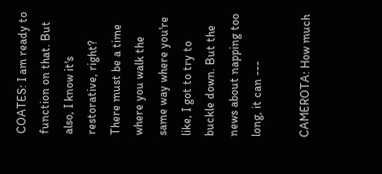COATES: I am ready to function on that. But also, I know it's restorative, right? There must be a time where you walk the same way where you're like, I got to try to buckle down. But the news about napping too long, it can ---

CAMEROTA: How much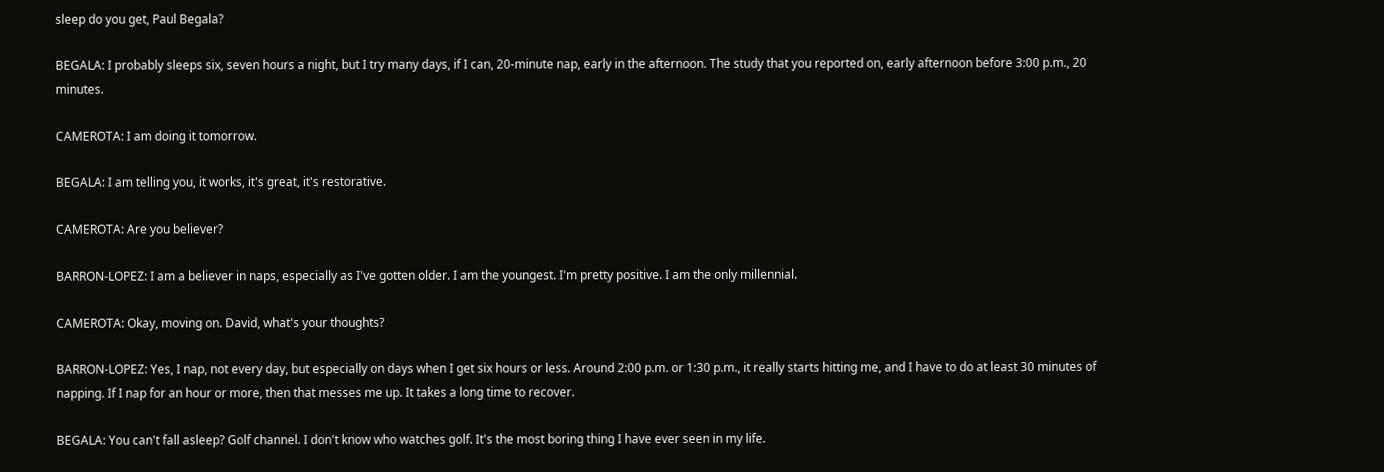sleep do you get, Paul Begala?

BEGALA: I probably sleeps six, seven hours a night, but I try many days, if I can, 20-minute nap, early in the afternoon. The study that you reported on, early afternoon before 3:00 p.m., 20 minutes.

CAMEROTA: I am doing it tomorrow.

BEGALA: I am telling you, it works, it's great, it's restorative.

CAMEROTA: Are you believer?

BARRON-LOPEZ: I am a believer in naps, especially as I've gotten older. I am the youngest. I'm pretty positive. I am the only millennial.

CAMEROTA: Okay, moving on. David, what's your thoughts?

BARRON-LOPEZ: Yes, I nap, not every day, but especially on days when I get six hours or less. Around 2:00 p.m. or 1:30 p.m., it really starts hitting me, and I have to do at least 30 minutes of napping. If I nap for an hour or more, then that messes me up. It takes a long time to recover.

BEGALA: You can't fall asleep? Golf channel. I don't know who watches golf. It's the most boring thing I have ever seen in my life.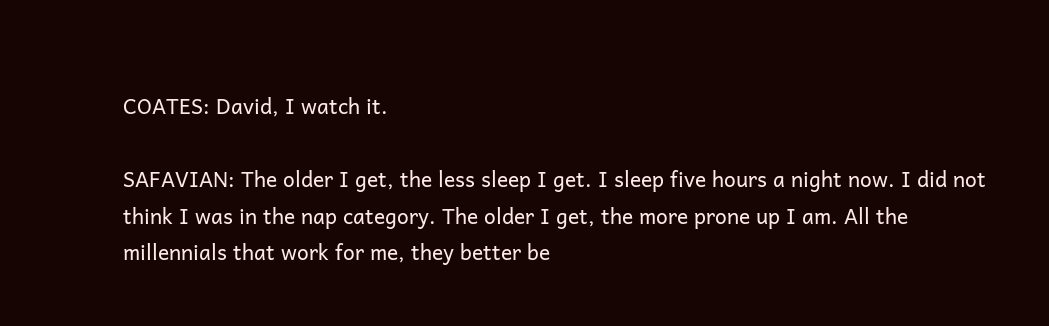COATES: David, I watch it.

SAFAVIAN: The older I get, the less sleep I get. I sleep five hours a night now. I did not think I was in the nap category. The older I get, the more prone up I am. All the millennials that work for me, they better be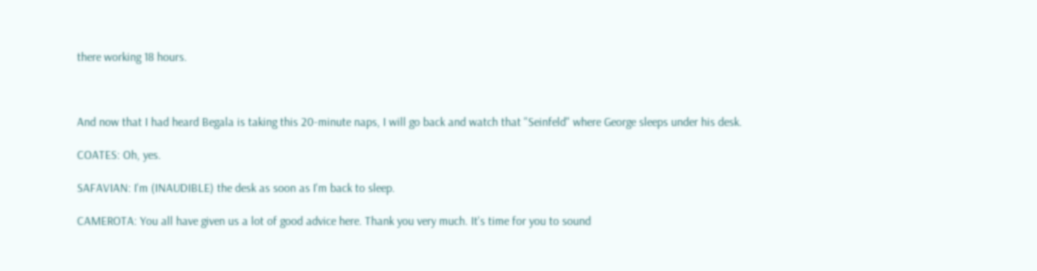there working 18 hours.



And now that I had heard Begala is taking this 20-minute naps, I will go back and watch that "Seinfeld" where George sleeps under his desk.

COATES: Oh, yes.

SAFAVIAN: I'm (INAUDIBLE) the desk as soon as I'm back to sleep.

CAMEROTA: You all have given us a lot of good advice here. Thank you very much. It's time for you to sound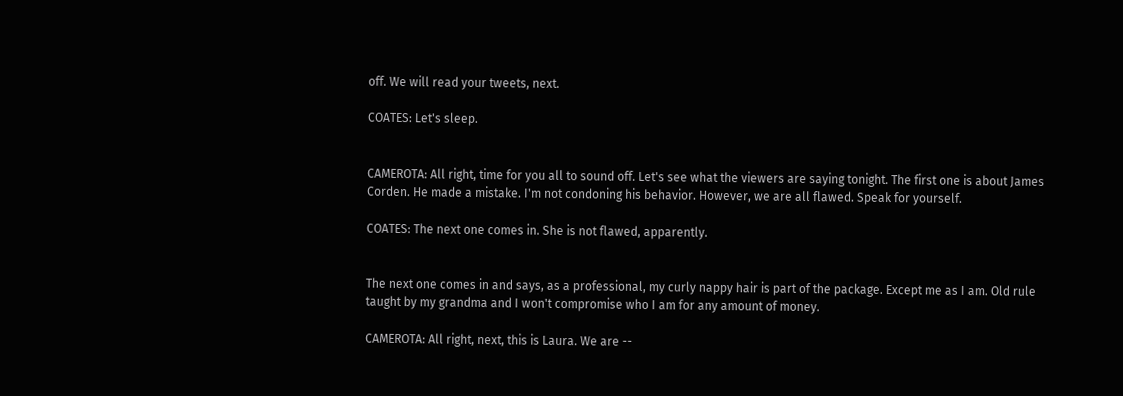off. We will read your tweets, next.

COATES: Let's sleep.


CAMEROTA: All right, time for you all to sound off. Let's see what the viewers are saying tonight. The first one is about James Corden. He made a mistake. I'm not condoning his behavior. However, we are all flawed. Speak for yourself.

COATES: The next one comes in. She is not flawed, apparently.


The next one comes in and says, as a professional, my curly nappy hair is part of the package. Except me as I am. Old rule taught by my grandma and I won't compromise who I am for any amount of money.

CAMEROTA: All right, next, this is Laura. We are --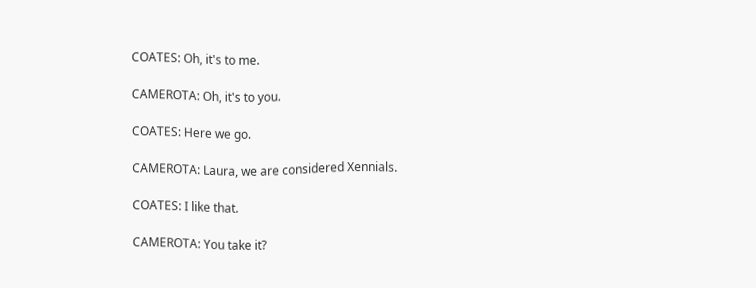COATES: Oh, it's to me.

CAMEROTA: Oh, it's to you.

COATES: Here we go.

CAMEROTA: Laura, we are considered Xennials.

COATES: I like that.

CAMEROTA: You take it?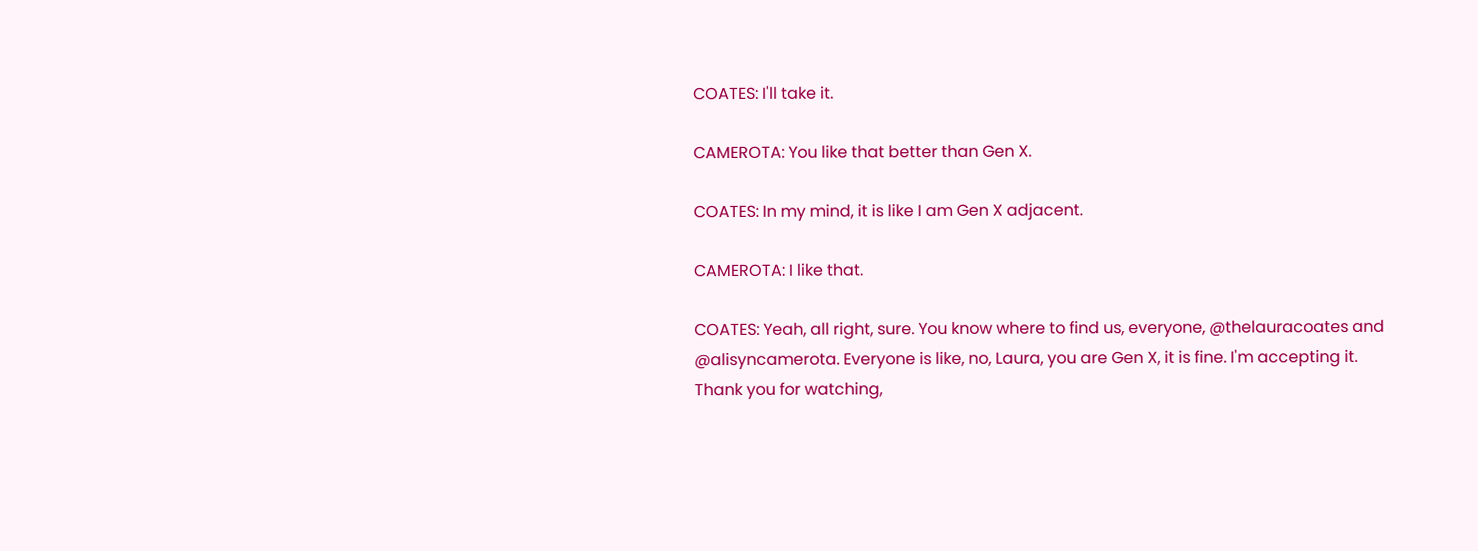COATES: I'll take it.

CAMEROTA: You like that better than Gen X.

COATES: In my mind, it is like I am Gen X adjacent.

CAMEROTA: I like that.

COATES: Yeah, all right, sure. You know where to find us, everyone, @thelauracoates and @alisyncamerota. Everyone is like, no, Laura, you are Gen X, it is fine. I'm accepting it. Thank you for watching,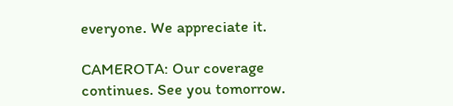everyone. We appreciate it.

CAMEROTA: Our coverage continues. See you tomorrow.